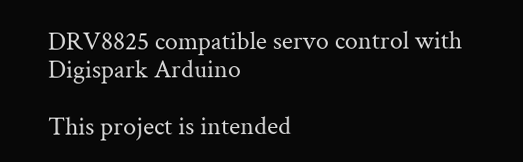DRV8825 compatible servo control with Digispark Arduino

This project is intended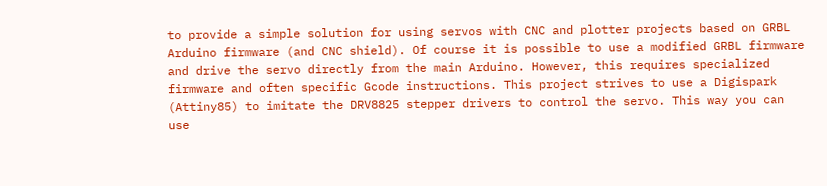to provide a simple solution for using servos with CNC and plotter projects based on GRBL Arduino firmware (and CNC shield). Of course it is possible to use a modified GRBL firmware and drive the servo directly from the main Arduino. However, this requires specialized firmware and often specific Gcode instructions. This project strives to use a Digispark (Attiny85) to imitate the DRV8825 stepper drivers to control the servo. This way you can use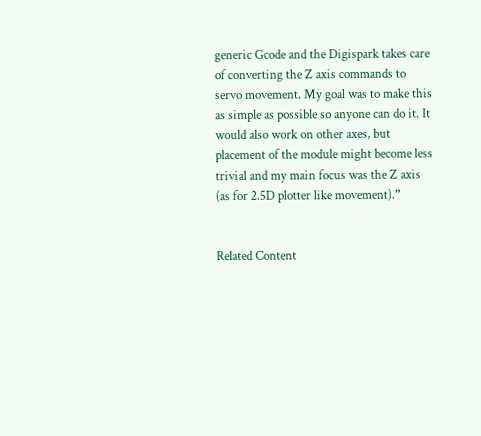generic Gcode and the Digispark takes care of converting the Z axis commands to servo movement. My goal was to make this as simple as possible so anyone can do it. It would also work on other axes, but placement of the module might become less trivial and my main focus was the Z axis (as for 2.5D plotter like movement).”


Related Content